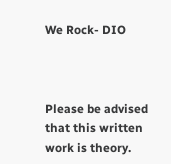We Rock- DIO



Please be advised that this written work is theory.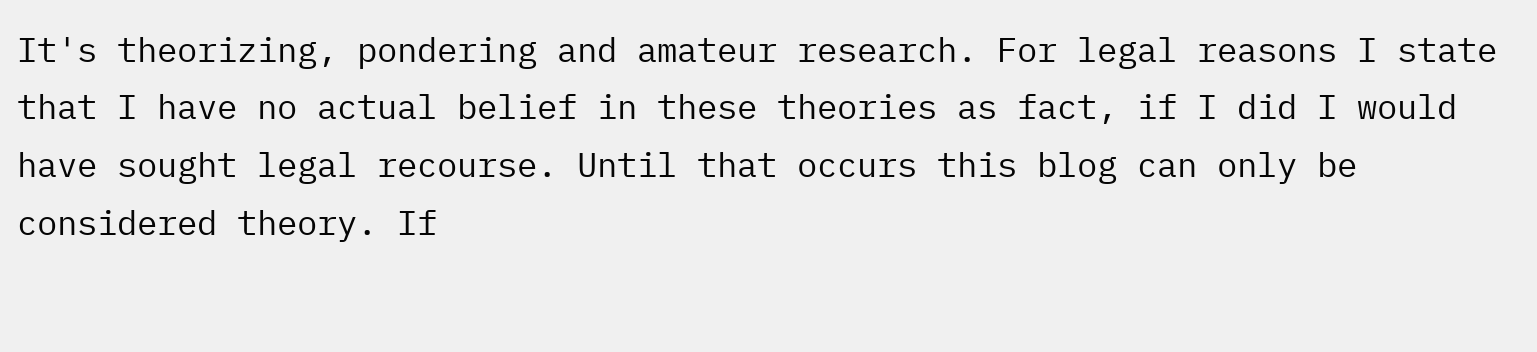It's theorizing, pondering and amateur research. For legal reasons I state that I have no actual belief in these theories as fact, if I did I would have sought legal recourse. Until that occurs this blog can only be considered theory. If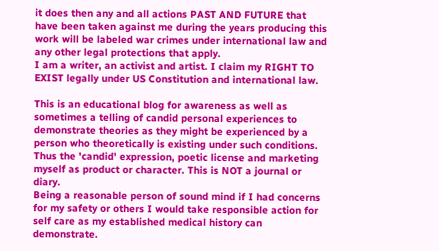it does then any and all actions PAST AND FUTURE that have been taken against me during the years producing this work will be labeled war crimes under international law and any other legal protections that apply.
I am a writer, an activist and artist. I claim my RIGHT TO EXIST legally under US Constitution and international law.

This is an educational blog for awareness as well as sometimes a telling of candid personal experiences to demonstrate theories as they might be experienced by a person who theoretically is existing under such conditions. Thus the 'candid' expression, poetic license and marketing myself as product or character. This is NOT a journal or diary.
Being a reasonable person of sound mind if I had concerns for my safety or others I would take responsible action for self care as my established medical history can demonstrate.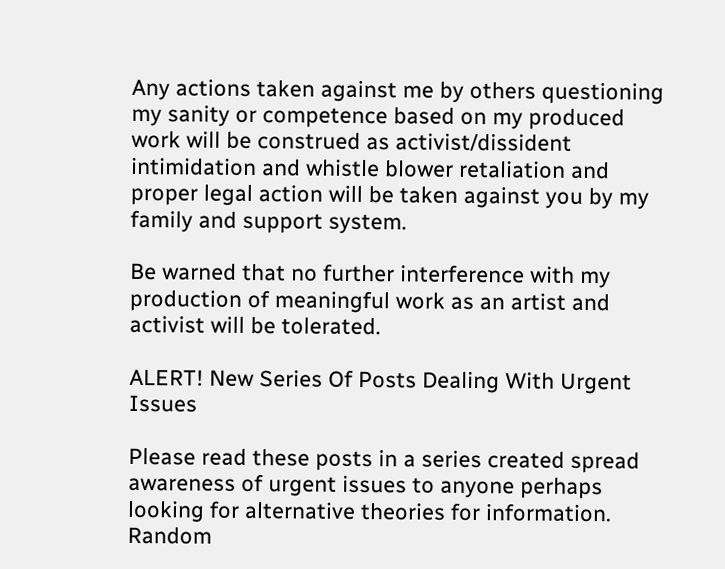Any actions taken against me by others questioning my sanity or competence based on my produced work will be construed as activist/dissident intimidation and whistle blower retaliation and proper legal action will be taken against you by my family and support system.

Be warned that no further interference with my production of meaningful work as an artist and activist will be tolerated.

ALERT! New Series Of Posts Dealing With Urgent Issues

Please read these posts in a series created spread awareness of urgent issues to anyone perhaps looking for alternative theories for information.
Random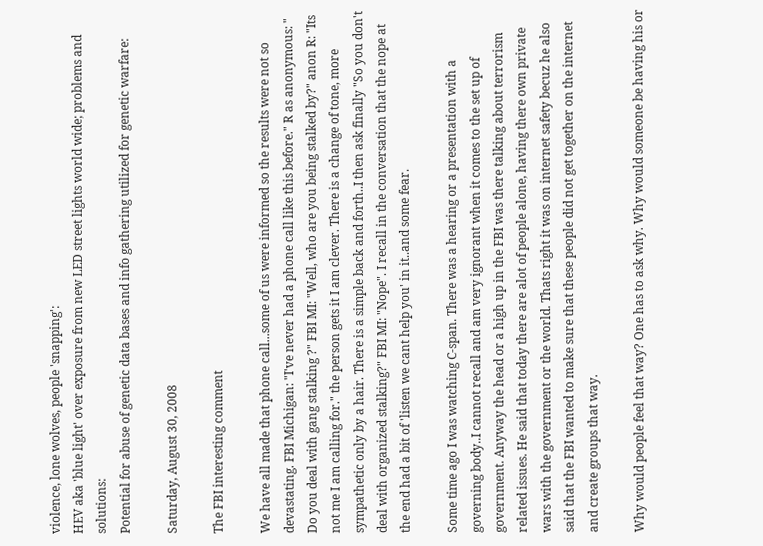violence, lone wolves, people 'snapping':
HEV aka 'blue light' over exposure from new LED street lights world wide; problems and solutions:
Potential for abuse of genetic data bases and info gathering utilized for genetic warfare:

Saturday, August 30, 2008

The FBI interesting comment

We have all made that phone call...some of us were informed so the results were not so devastating. FBI Michigan: "I've never had a phone call like this before." R as anonymous: " Do you deal with gang stalking ?" FBI MI: "Well, who are you being stalked by?" anon R: "Its not me I am calling for." the person gets it I am clever. There is a change of tone, more sympathetic only by a hair. There is a simple back and forth..I then ask finally "So you don't deal with organized stalking?" FBI MI: "Nope". I recall in the conversation that the nope at the end had a bit of 'listen we cant help you' in it..and some fear.

Some time ago I was watching C-span. There was a hearing or a presentation with a governing body..I cannot recall and am very ignorant when it comes to the set up of government. Anyway the head or a high up in the FBI was there talking about terrorism related issues. He said that today there are alot of people alone, having there own private wars with the government or the world. Thats right it was on internet safety becuz he also said that the FBI wanted to make sure that these people did not get together on the internet and create groups that way.

Why would people feel that way? One has to ask why. Why would someone be having his or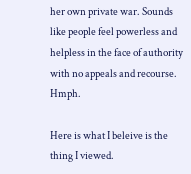her own private war. Sounds like people feel powerless and helpless in the face of authority with no appeals and recourse. Hmph.

Here is what I beleive is the thing I viewed.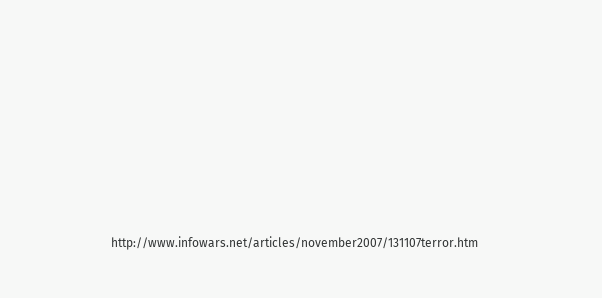http://www.infowars.net/articles/november2007/131107terror.htm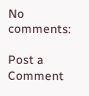No comments:

Post a Comment